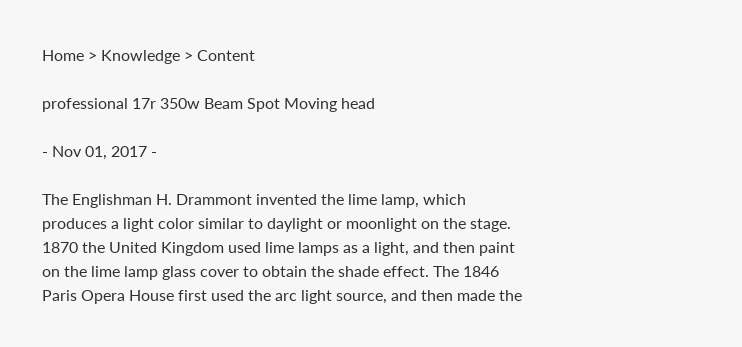Home > Knowledge > Content

professional 17r 350w Beam Spot Moving head

- Nov 01, 2017 -

The Englishman H. Drammont invented the lime lamp, which produces a light color similar to daylight or moonlight on the stage. 1870 the United Kingdom used lime lamps as a light, and then paint on the lime lamp glass cover to obtain the shade effect. The 1846 Paris Opera House first used the arc light source, and then made the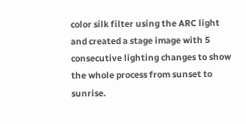color silk filter using the ARC light and created a stage image with 5 consecutive lighting changes to show the whole process from sunset to sunrise.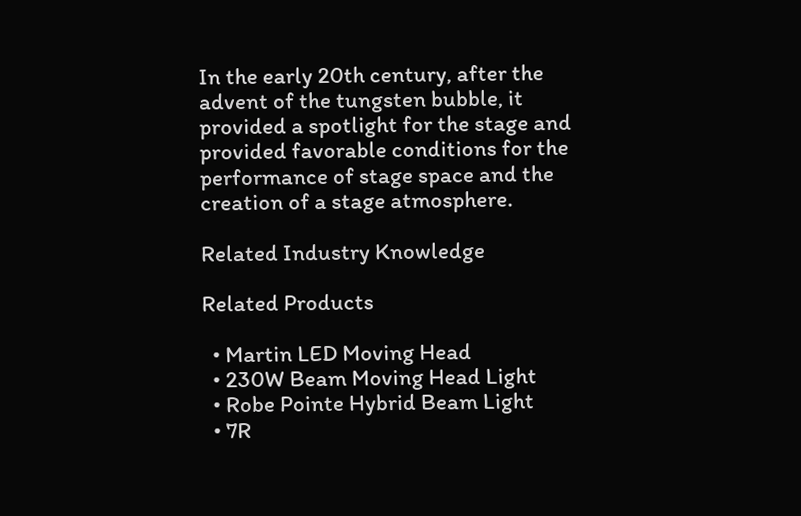In the early 20th century, after the advent of the tungsten bubble, it provided a spotlight for the stage and provided favorable conditions for the performance of stage space and the creation of a stage atmosphere.

Related Industry Knowledge

Related Products

  • Martin LED Moving Head
  • 230W Beam Moving Head Light
  • Robe Pointe Hybrid Beam Light
  • 7R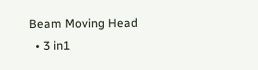Beam Moving Head
  • 3 in1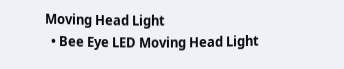Moving Head Light
  • Bee Eye LED Moving Head Light